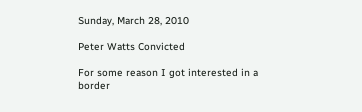Sunday, March 28, 2010

Peter Watts Convicted

For some reason I got interested in a border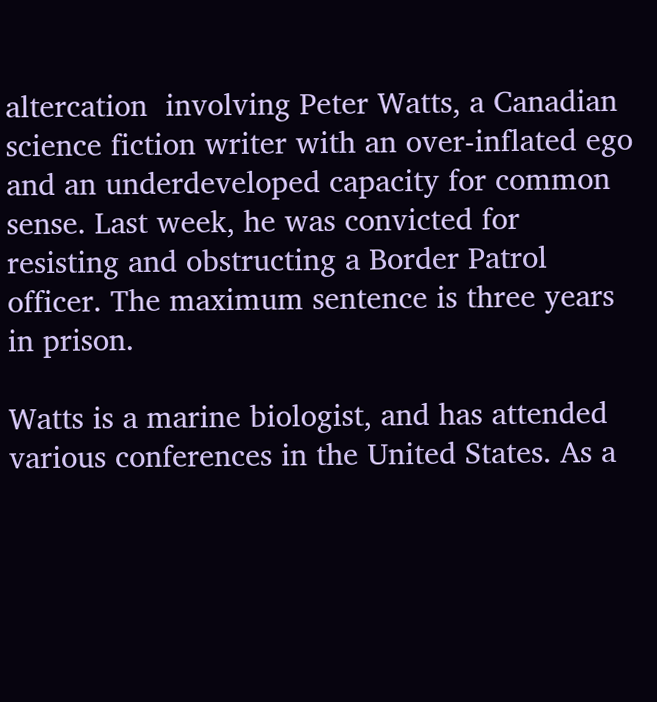altercation  involving Peter Watts, a Canadian science fiction writer with an over-inflated ego and an underdeveloped capacity for common sense. Last week, he was convicted for resisting and obstructing a Border Patrol officer. The maximum sentence is three years in prison.

Watts is a marine biologist, and has attended various conferences in the United States. As a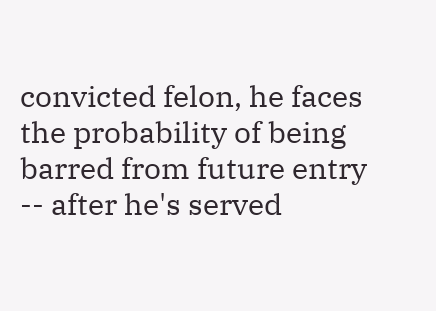convicted felon, he faces the probability of being barred from future entry -- after he's served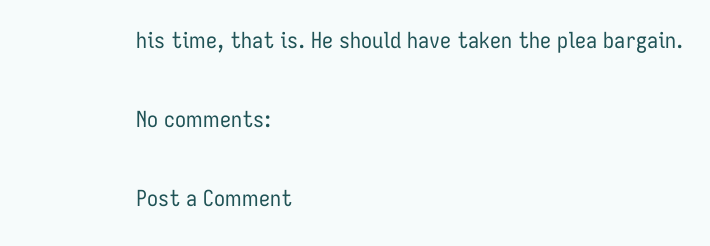his time, that is. He should have taken the plea bargain.

No comments:

Post a Comment